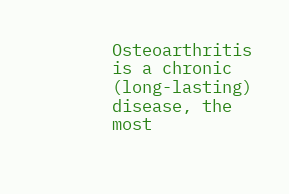Osteoarthritis is a chronic (long-lasting) disease, the most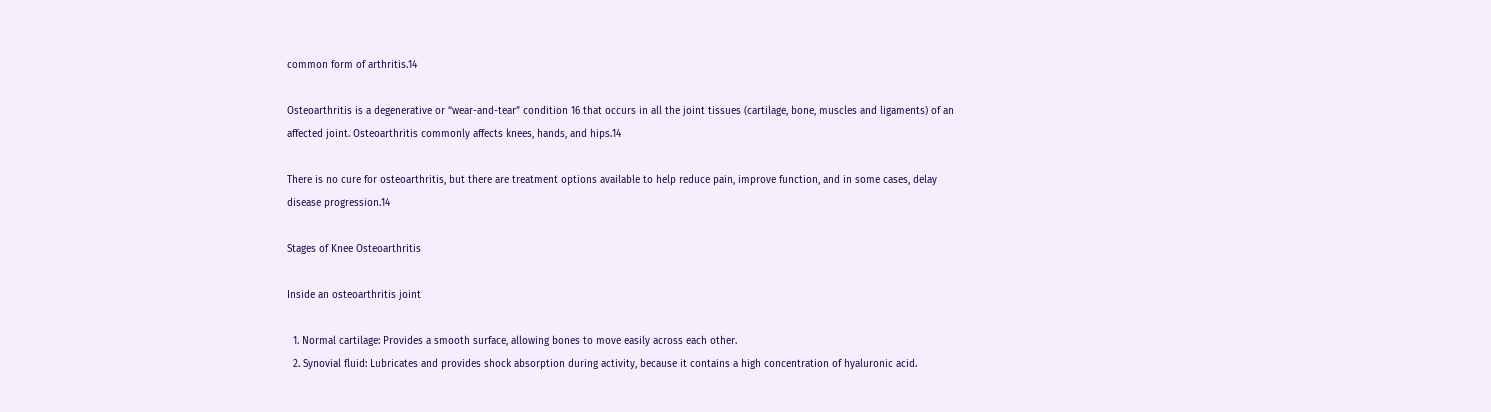common form of arthritis.14

Osteoarthritis is a degenerative or “wear-and-tear” condition 16 that occurs in all the joint tissues (cartilage, bone, muscles and ligaments) of an affected joint. Osteoarthritis commonly affects knees, hands, and hips.14

There is no cure for osteoarthritis, but there are treatment options available to help reduce pain, improve function, and in some cases, delay disease progression.14

Stages of Knee Osteoarthritis

Inside an osteoarthritis joint

  1. Normal cartilage: Provides a smooth surface, allowing bones to move easily across each other.
  2. Synovial fluid: Lubricates and provides shock absorption during activity, because it contains a high concentration of hyaluronic acid.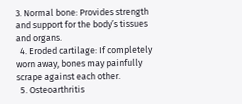3. Normal bone: Provides strength and support for the body’s tissues and organs.
  4. Eroded cartilage: If completely worn away, bones may painfully scrape against each other.
  5. Osteoarthritis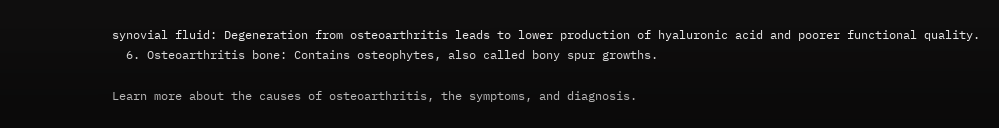synovial fluid: Degeneration from osteoarthritis leads to lower production of hyaluronic acid and poorer functional quality.
  6. Osteoarthritis bone: Contains osteophytes, also called bony spur growths.

Learn more about the causes of osteoarthritis, the symptoms, and diagnosis.